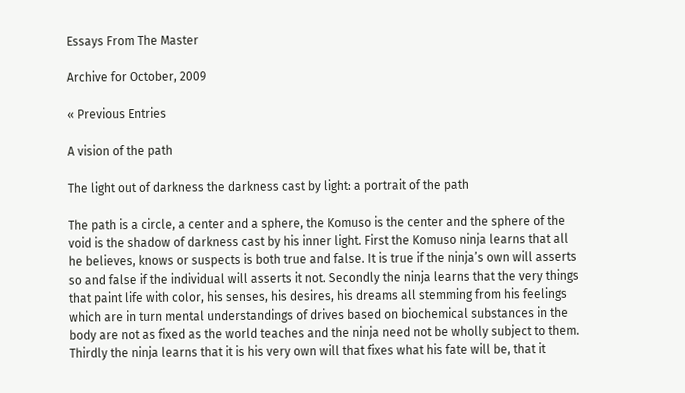Essays From The Master

Archive for October, 2009

« Previous Entries

A vision of the path

The light out of darkness the darkness cast by light: a portrait of the path

The path is a circle, a center and a sphere, the Komuso is the center and the sphere of the void is the shadow of darkness cast by his inner light. First the Komuso ninja learns that all he believes, knows or suspects is both true and false. It is true if the ninja’s own will asserts so and false if the individual will asserts it not. Secondly the ninja learns that the very things that paint life with color, his senses, his desires, his dreams all stemming from his feelings which are in turn mental understandings of drives based on biochemical substances in the body are not as fixed as the world teaches and the ninja need not be wholly subject to them. Thirdly the ninja learns that it is his very own will that fixes what his fate will be, that it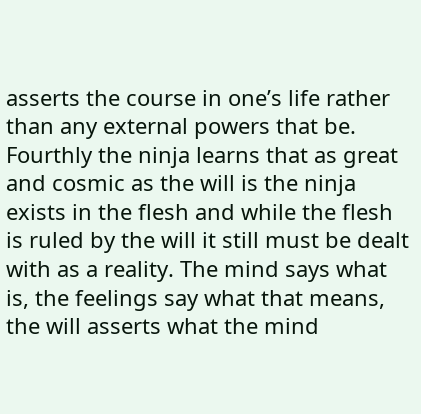asserts the course in one’s life rather than any external powers that be. Fourthly the ninja learns that as great and cosmic as the will is the ninja exists in the flesh and while the flesh is ruled by the will it still must be dealt with as a reality. The mind says what is, the feelings say what that means, the will asserts what the mind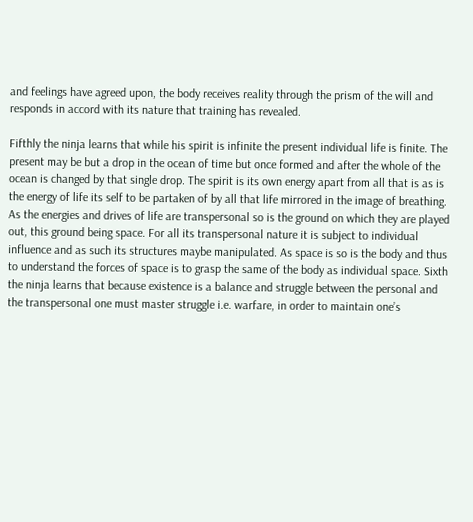and feelings have agreed upon, the body receives reality through the prism of the will and responds in accord with its nature that training has revealed.

Fifthly the ninja learns that while his spirit is infinite the present individual life is finite. The present may be but a drop in the ocean of time but once formed and after the whole of the ocean is changed by that single drop. The spirit is its own energy apart from all that is as is the energy of life its self to be partaken of by all that life mirrored in the image of breathing. As the energies and drives of life are transpersonal so is the ground on which they are played out, this ground being space. For all its transpersonal nature it is subject to individual influence and as such its structures maybe manipulated. As space is so is the body and thus to understand the forces of space is to grasp the same of the body as individual space. Sixth the ninja learns that because existence is a balance and struggle between the personal and the transpersonal one must master struggle i.e. warfare, in order to maintain one’s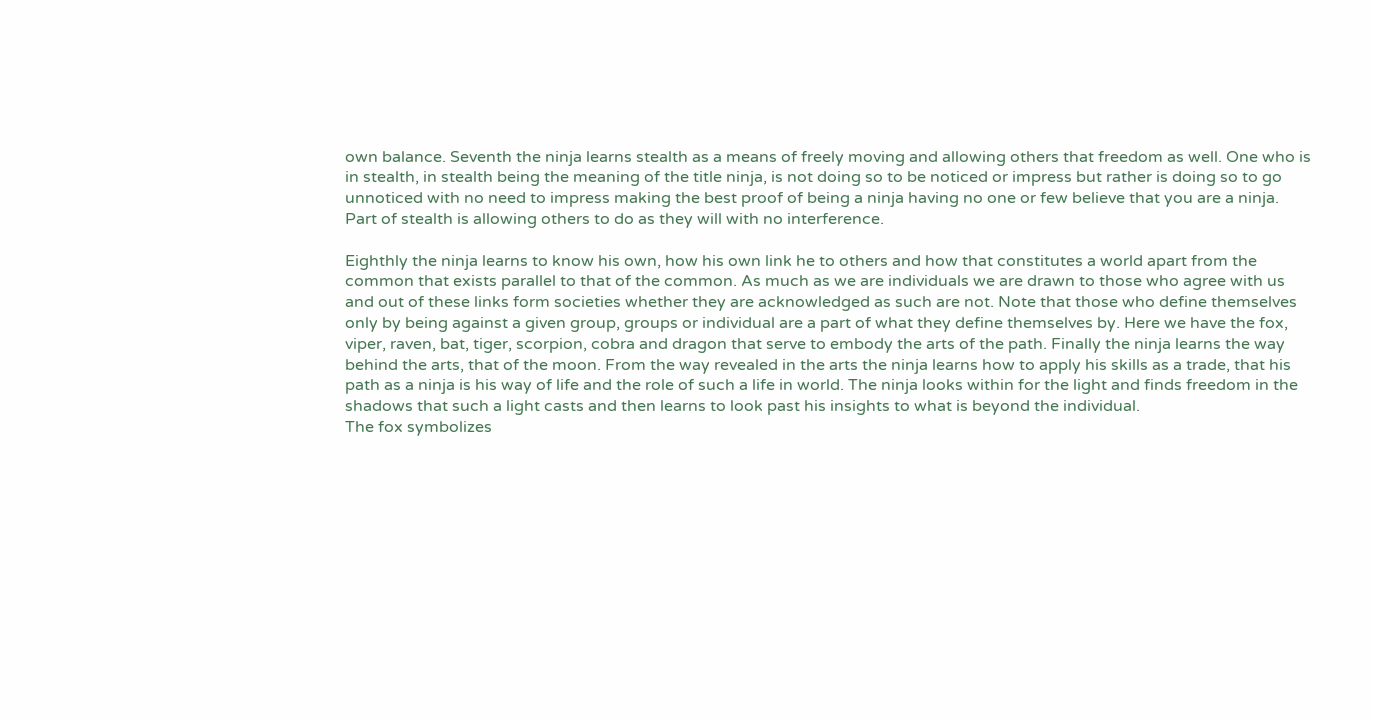own balance. Seventh the ninja learns stealth as a means of freely moving and allowing others that freedom as well. One who is in stealth, in stealth being the meaning of the title ninja, is not doing so to be noticed or impress but rather is doing so to go unnoticed with no need to impress making the best proof of being a ninja having no one or few believe that you are a ninja. Part of stealth is allowing others to do as they will with no interference.

Eighthly the ninja learns to know his own, how his own link he to others and how that constitutes a world apart from the common that exists parallel to that of the common. As much as we are individuals we are drawn to those who agree with us and out of these links form societies whether they are acknowledged as such are not. Note that those who define themselves only by being against a given group, groups or individual are a part of what they define themselves by. Here we have the fox, viper, raven, bat, tiger, scorpion, cobra and dragon that serve to embody the arts of the path. Finally the ninja learns the way behind the arts, that of the moon. From the way revealed in the arts the ninja learns how to apply his skills as a trade, that his path as a ninja is his way of life and the role of such a life in world. The ninja looks within for the light and finds freedom in the shadows that such a light casts and then learns to look past his insights to what is beyond the individual.
The fox symbolizes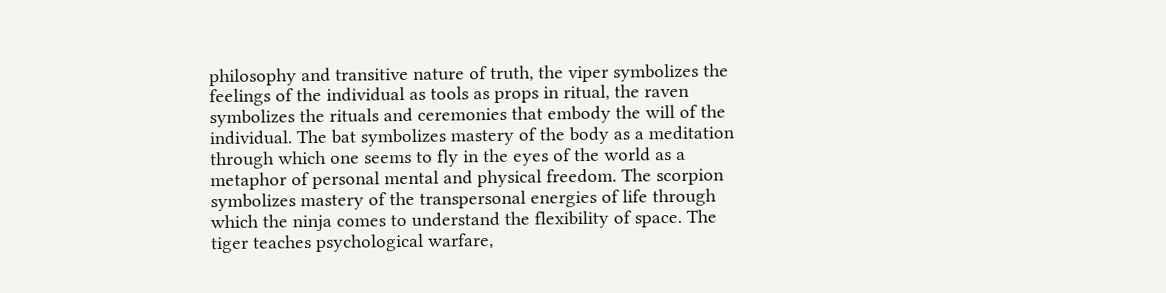philosophy and transitive nature of truth, the viper symbolizes the feelings of the individual as tools as props in ritual, the raven symbolizes the rituals and ceremonies that embody the will of the individual. The bat symbolizes mastery of the body as a meditation through which one seems to fly in the eyes of the world as a metaphor of personal mental and physical freedom. The scorpion symbolizes mastery of the transpersonal energies of life through which the ninja comes to understand the flexibility of space. The tiger teaches psychological warfare,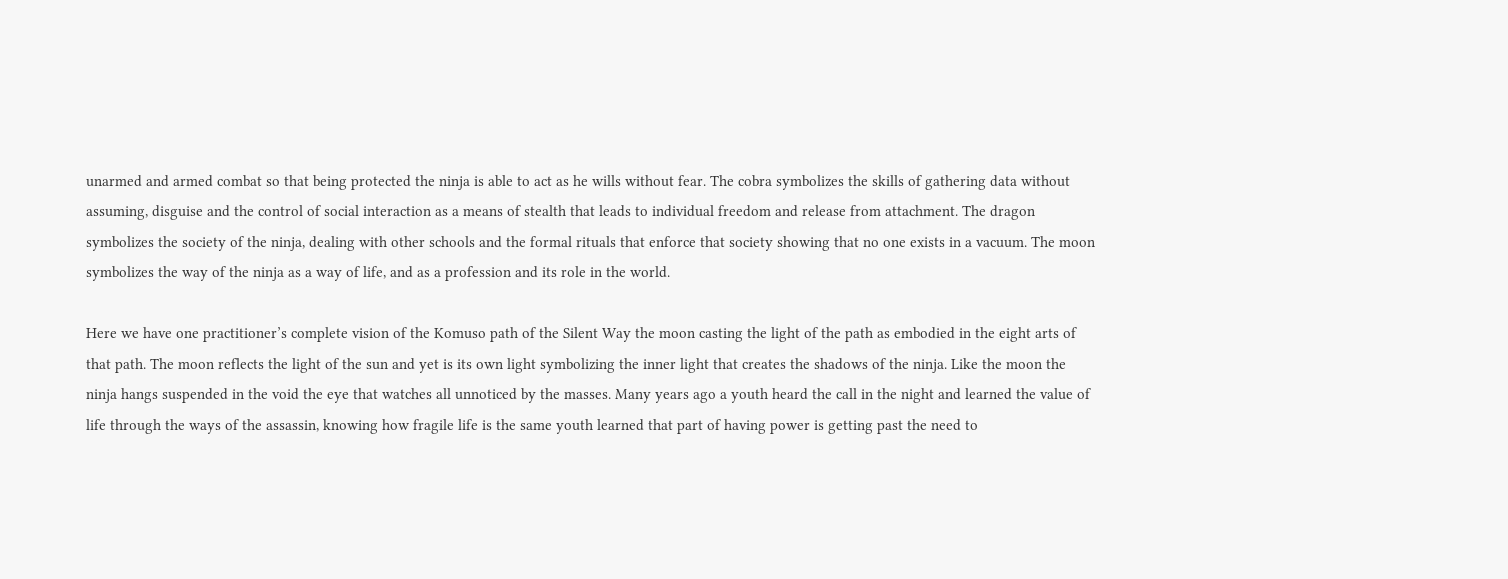unarmed and armed combat so that being protected the ninja is able to act as he wills without fear. The cobra symbolizes the skills of gathering data without assuming, disguise and the control of social interaction as a means of stealth that leads to individual freedom and release from attachment. The dragon symbolizes the society of the ninja, dealing with other schools and the formal rituals that enforce that society showing that no one exists in a vacuum. The moon symbolizes the way of the ninja as a way of life, and as a profession and its role in the world.

Here we have one practitioner’s complete vision of the Komuso path of the Silent Way the moon casting the light of the path as embodied in the eight arts of that path. The moon reflects the light of the sun and yet is its own light symbolizing the inner light that creates the shadows of the ninja. Like the moon the ninja hangs suspended in the void the eye that watches all unnoticed by the masses. Many years ago a youth heard the call in the night and learned the value of life through the ways of the assassin, knowing how fragile life is the same youth learned that part of having power is getting past the need to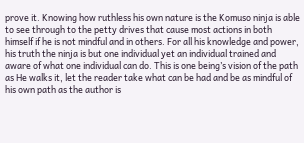prove it. Knowing how ruthless his own nature is the Komuso ninja is able to see through to the petty drives that cause most actions in both himself if he is not mindful and in others. For all his knowledge and power, his truth the ninja is but one individual yet an individual trained and aware of what one individual can do. This is one being’s vision of the path as He walks it, let the reader take what can be had and be as mindful of his own path as the author is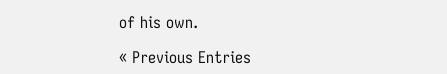of his own.

« Previous Entries